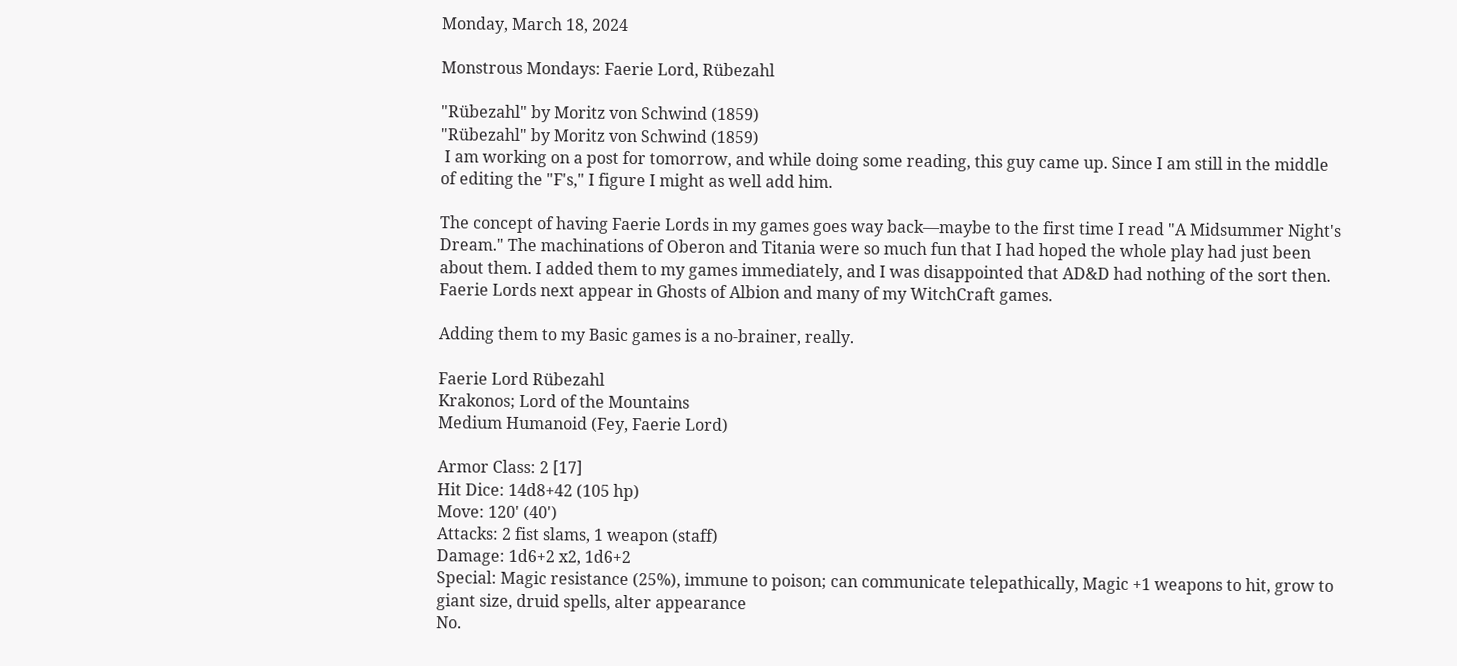Monday, March 18, 2024

Monstrous Mondays: Faerie Lord, Rübezahl

"Rübezahl" by Moritz von Schwind (1859)
"Rübezahl" by Moritz von Schwind (1859)
 I am working on a post for tomorrow, and while doing some reading, this guy came up. Since I am still in the middle of editing the "F's," I figure I might as well add him.

The concept of having Faerie Lords in my games goes way back—maybe to the first time I read "A Midsummer Night's Dream." The machinations of Oberon and Titania were so much fun that I had hoped the whole play had just been about them. I added them to my games immediately, and I was disappointed that AD&D had nothing of the sort then. Faerie Lords next appear in Ghosts of Albion and many of my WitchCraft games.

Adding them to my Basic games is a no-brainer, really.

Faerie Lord Rübezahl
Krakonos; Lord of the Mountains
Medium Humanoid (Fey, Faerie Lord)

Armor Class: 2 [17]
Hit Dice: 14d8+42 (105 hp)
Move: 120' (40')
Attacks: 2 fist slams, 1 weapon (staff)
Damage: 1d6+2 x2, 1d6+2
Special: Magic resistance (25%), immune to poison; can communicate telepathically, Magic +1 weapons to hit, grow to giant size, druid spells, alter appearance
No.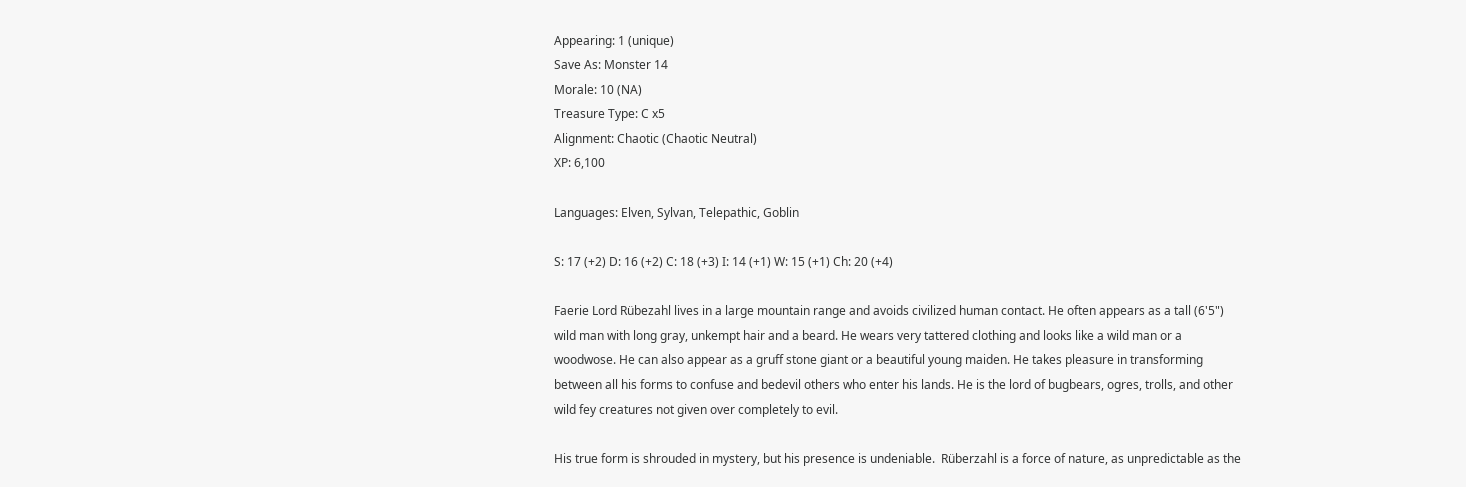Appearing: 1 (unique)
Save As: Monster 14
Morale: 10 (NA)
Treasure Type: C x5
Alignment: Chaotic (Chaotic Neutral)
XP: 6,100

Languages: Elven, Sylvan, Telepathic, Goblin

S: 17 (+2) D: 16 (+2) C: 18 (+3) I: 14 (+1) W: 15 (+1) Ch: 20 (+4)

Faerie Lord Rübezahl lives in a large mountain range and avoids civilized human contact. He often appears as a tall (6'5") wild man with long gray, unkempt hair and a beard. He wears very tattered clothing and looks like a wild man or a woodwose. He can also appear as a gruff stone giant or a beautiful young maiden. He takes pleasure in transforming between all his forms to confuse and bedevil others who enter his lands. He is the lord of bugbears, ogres, trolls, and other wild fey creatures not given over completely to evil.

His true form is shrouded in mystery, but his presence is undeniable.  Rüberzahl is a force of nature, as unpredictable as the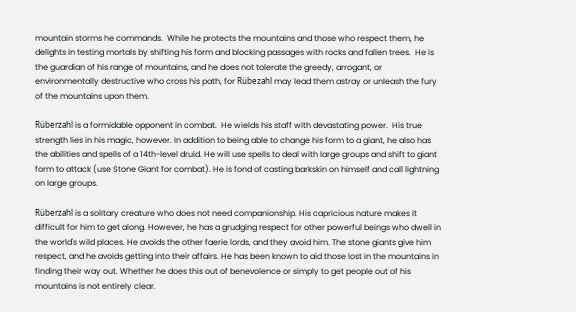mountain storms he commands.  While he protects the mountains and those who respect them, he delights in testing mortals by shifting his form and blocking passages with rocks and fallen trees.  He is the guardian of his range of mountains, and he does not tolerate the greedy, arrogant, or environmentally destructive who cross his path, for Rübezahl may lead them astray or unleash the fury of the mountains upon them.

Rüberzahl is a formidable opponent in combat.  He wields his staff with devastating power.  His true strength lies in his magic, however. In addition to being able to change his form to a giant, he also has the abilities and spells of a 14th-level druid. He will use spells to deal with large groups and shift to giant form to attack (use Stone Giant for combat). He is fond of casting barkskin on himself and call lightning on large groups.

Rüberzahl is a solitary creature who does not need companionship. His capricious nature makes it difficult for him to get along. However, he has a grudging respect for other powerful beings who dwell in the world's wild places. He avoids the other faerie lords, and they avoid him. The stone giants give him respect, and he avoids getting into their affairs. He has been known to aid those lost in the mountains in finding their way out. Whether he does this out of benevolence or simply to get people out of his mountains is not entirely clear.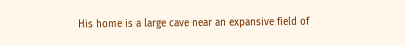His home is a large cave near an expansive field of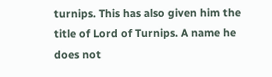turnips. This has also given him the title of Lord of Turnips. A name he does not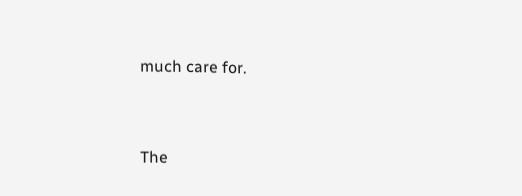much care for.


The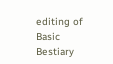editing of Basic Bestiary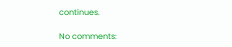continues.

No comments: